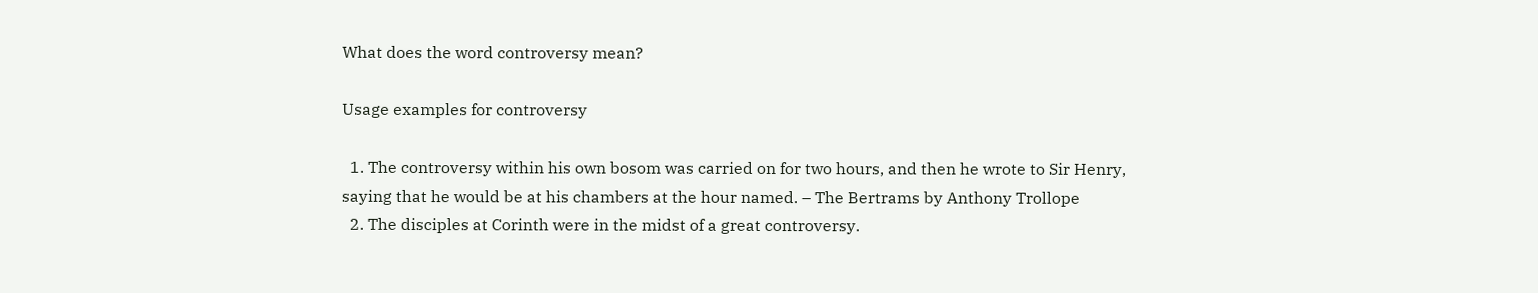What does the word controversy mean?

Usage examples for controversy

  1. The controversy within his own bosom was carried on for two hours, and then he wrote to Sir Henry, saying that he would be at his chambers at the hour named. – The Bertrams by Anthony Trollope
  2. The disciples at Corinth were in the midst of a great controversy.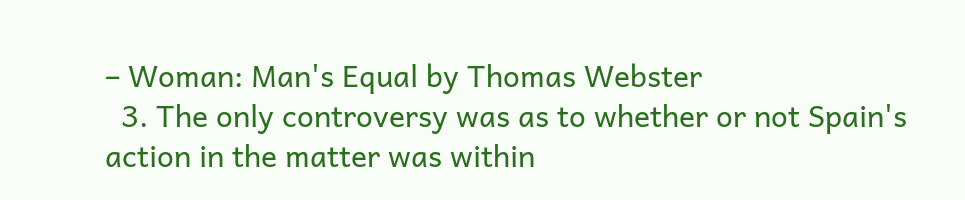– Woman: Man's Equal by Thomas Webster
  3. The only controversy was as to whether or not Spain's action in the matter was within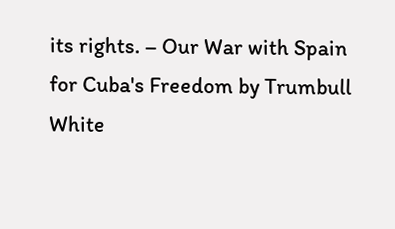its rights. – Our War with Spain for Cuba's Freedom by Trumbull White